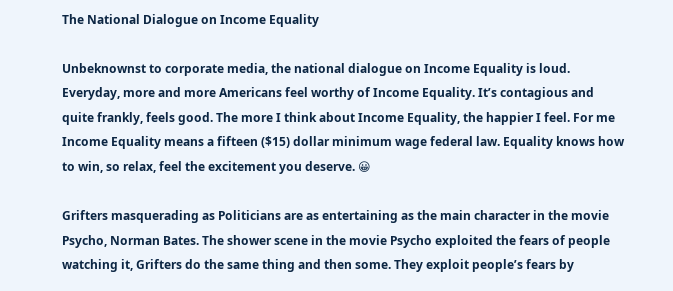The National Dialogue on Income Equality

Unbeknownst to corporate media, the national dialogue on Income Equality is loud. Everyday, more and more Americans feel worthy of Income Equality. It’s contagious and quite frankly, feels good. The more I think about Income Equality, the happier I feel. For me Income Equality means a fifteen ($15) dollar minimum wage federal law. Equality knows how to win, so relax, feel the excitement you deserve. 😀

Grifters masquerading as Politicians are as entertaining as the main character in the movie Psycho, Norman Bates. The shower scene in the movie Psycho exploited the fears of people watching it, Grifters do the same thing and then some. They exploit people’s fears by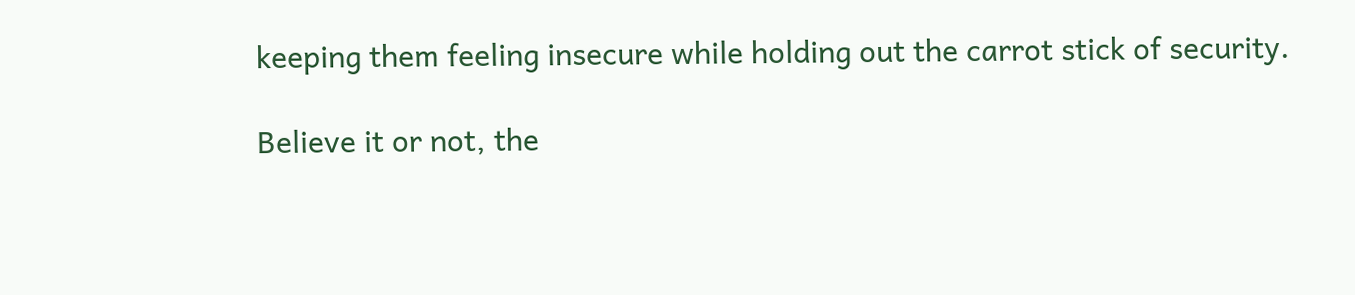keeping them feeling insecure while holding out the carrot stick of security.

Believe it or not, the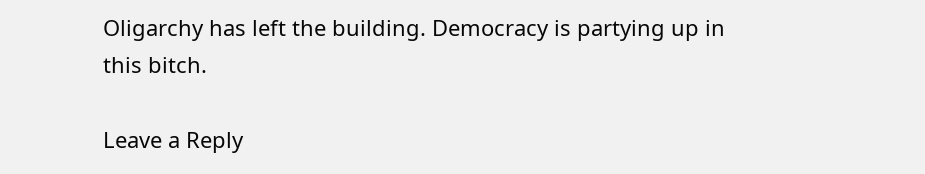Oligarchy has left the building. Democracy is partying up in this bitch.

Leave a Reply